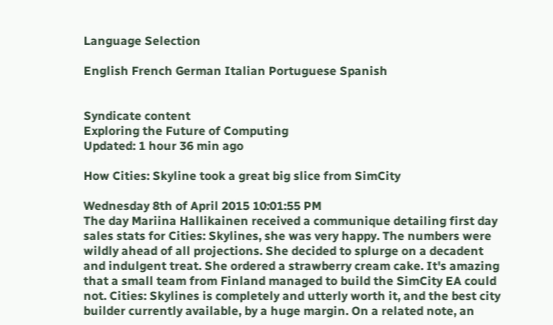Language Selection

English French German Italian Portuguese Spanish


Syndicate content
Exploring the Future of Computing
Updated: 1 hour 36 min ago

How Cities: Skyline took a great big slice from SimCity

Wednesday 8th of April 2015 10:01:55 PM
The day Mariina Hallikainen received a communique detailing first day sales stats for Cities: Skylines, she was very happy. The numbers were wildly ahead of all projections. She decided to splurge on a decadent and indulgent treat. She ordered a strawberry cream cake. It's amazing that a small team from Finland managed to build the SimCity EA could not. Cities: Skylines is completely and utterly worth it, and the best city builder currently available, by a huge margin. On a related note, an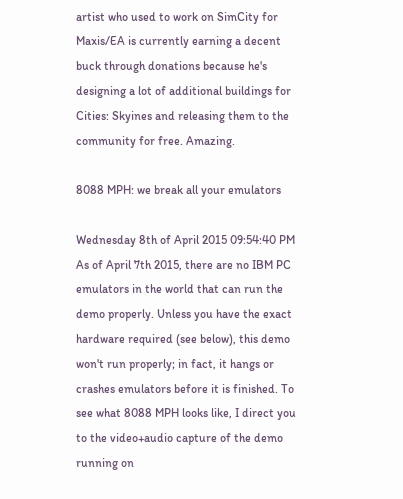artist who used to work on SimCity for Maxis/EA is currently earning a decent buck through donations because he's designing a lot of additional buildings for Cities: Skyines and releasing them to the community for free. Amazing.

8088 MPH: we break all your emulators

Wednesday 8th of April 2015 09:54:40 PM
As of April 7th 2015, there are no IBM PC emulators in the world that can run the demo properly. Unless you have the exact hardware required (see below), this demo won't run properly; in fact, it hangs or crashes emulators before it is finished. To see what 8088 MPH looks like, I direct you to the video+audio capture of the demo running on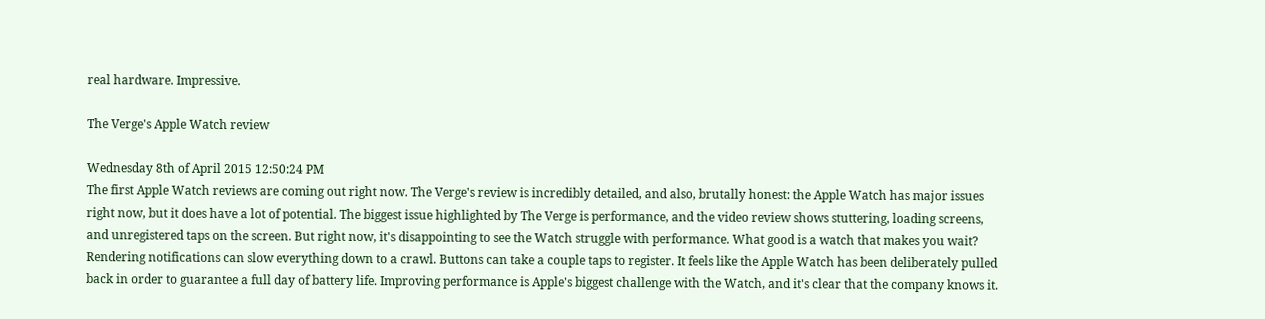real hardware. Impressive.

The Verge's Apple Watch review

Wednesday 8th of April 2015 12:50:24 PM
The first Apple Watch reviews are coming out right now. The Verge's review is incredibly detailed, and also, brutally honest: the Apple Watch has major issues right now, but it does have a lot of potential. The biggest issue highlighted by The Verge is performance, and the video review shows stuttering, loading screens, and unregistered taps on the screen. But right now, it's disappointing to see the Watch struggle with performance. What good is a watch that makes you wait? Rendering notifications can slow everything down to a crawl. Buttons can take a couple taps to register. It feels like the Apple Watch has been deliberately pulled back in order to guarantee a full day of battery life. Improving performance is Apple's biggest challenge with the Watch, and it's clear that the company knows it.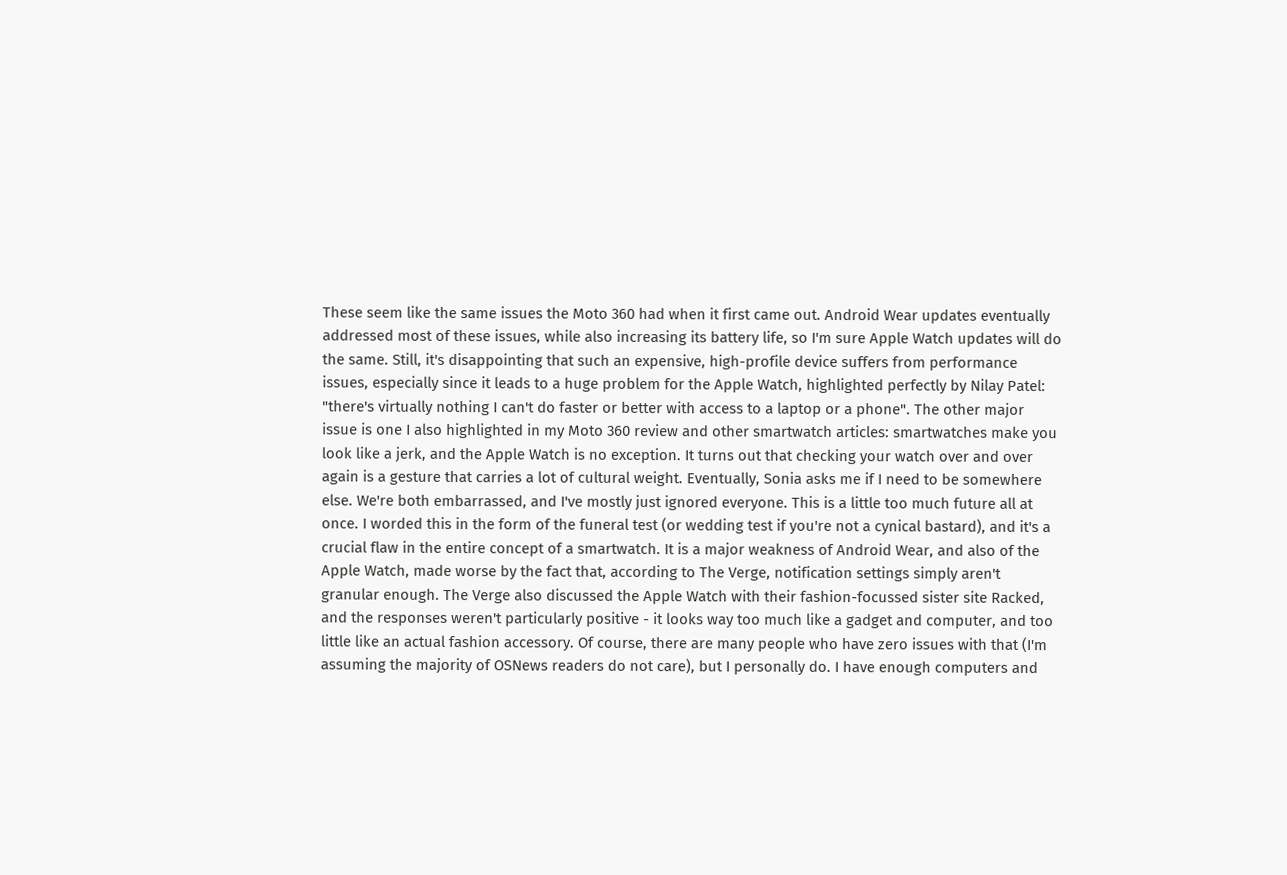These seem like the same issues the Moto 360 had when it first came out. Android Wear updates eventually addressed most of these issues, while also increasing its battery life, so I'm sure Apple Watch updates will do the same. Still, it's disappointing that such an expensive, high-profile device suffers from performance issues, especially since it leads to a huge problem for the Apple Watch, highlighted perfectly by Nilay Patel: "there's virtually nothing I can't do faster or better with access to a laptop or a phone". The other major issue is one I also highlighted in my Moto 360 review and other smartwatch articles: smartwatches make you look like a jerk, and the Apple Watch is no exception. It turns out that checking your watch over and over again is a gesture that carries a lot of cultural weight. Eventually, Sonia asks me if I need to be somewhere else. We're both embarrassed, and I've mostly just ignored everyone. This is a little too much future all at once. I worded this in the form of the funeral test (or wedding test if you're not a cynical bastard), and it's a crucial flaw in the entire concept of a smartwatch. It is a major weakness of Android Wear, and also of the Apple Watch, made worse by the fact that, according to The Verge, notification settings simply aren't granular enough. The Verge also discussed the Apple Watch with their fashion-focussed sister site Racked, and the responses weren't particularly positive - it looks way too much like a gadget and computer, and too little like an actual fashion accessory. Of course, there are many people who have zero issues with that (I'm assuming the majority of OSNews readers do not care), but I personally do. I have enough computers and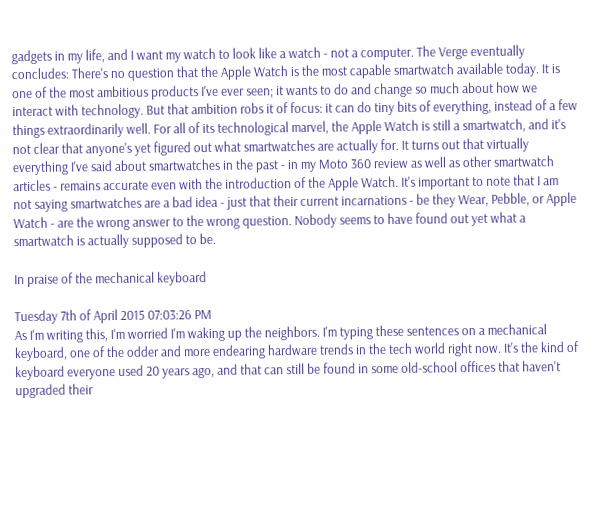gadgets in my life, and I want my watch to look like a watch - not a computer. The Verge eventually concludes: There's no question that the Apple Watch is the most capable smartwatch available today. It is one of the most ambitious products I've ever seen; it wants to do and change so much about how we interact with technology. But that ambition robs it of focus: it can do tiny bits of everything, instead of a few things extraordinarily well. For all of its technological marvel, the Apple Watch is still a smartwatch, and it's not clear that anyone's yet figured out what smartwatches are actually for. It turns out that virtually everything I've said about smartwatches in the past - in my Moto 360 review as well as other smartwatch articles - remains accurate even with the introduction of the Apple Watch. It's important to note that I am not saying smartwatches are a bad idea - just that their current incarnations - be they Wear, Pebble, or Apple Watch - are the wrong answer to the wrong question. Nobody seems to have found out yet what a smartwatch is actually supposed to be.

In praise of the mechanical keyboard

Tuesday 7th of April 2015 07:03:26 PM
As I'm writing this, I'm worried I'm waking up the neighbors. I'm typing these sentences on a mechanical keyboard, one of the odder and more endearing hardware trends in the tech world right now. It's the kind of keyboard everyone used 20 years ago, and that can still be found in some old-school offices that haven't upgraded their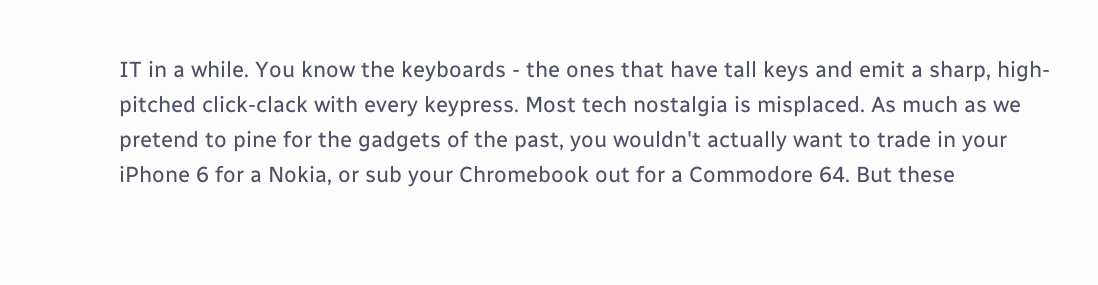IT in a while. You know the keyboards - the ones that have tall keys and emit a sharp, high-pitched click-clack with every keypress. Most tech nostalgia is misplaced. As much as we pretend to pine for the gadgets of the past, you wouldn't actually want to trade in your iPhone 6 for a Nokia, or sub your Chromebook out for a Commodore 64. But these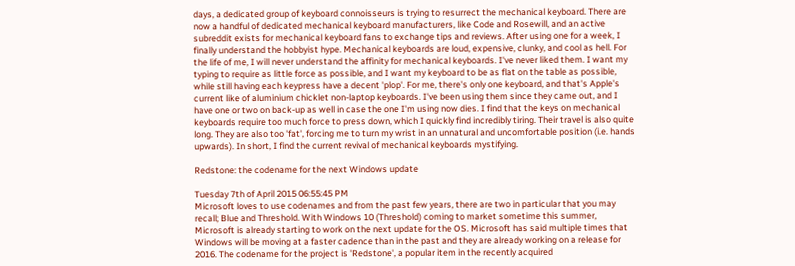days, a dedicated group of keyboard connoisseurs is trying to resurrect the mechanical keyboard. There are now a handful of dedicated mechanical keyboard manufacturers, like Code and Rosewill, and an active subreddit exists for mechanical keyboard fans to exchange tips and reviews. After using one for a week, I finally understand the hobbyist hype. Mechanical keyboards are loud, expensive, clunky, and cool as hell. For the life of me, I will never understand the affinity for mechanical keyboards. I've never liked them. I want my typing to require as little force as possible, and I want my keyboard to be as flat on the table as possible, while still having each keypress have a decent 'plop'. For me, there's only one keyboard, and that's Apple's current like of aluminium chicklet non-laptop keyboards. I've been using them since they came out, and I have one or two on back-up as well in case the one I'm using now dies. I find that the keys on mechanical keyboards require too much force to press down, which I quickly find incredibly tiring. Their travel is also quite long. They are also too 'fat', forcing me to turn my wrist in an unnatural and uncomfortable position (i.e. hands upwards). In short, I find the current revival of mechanical keyboards mystifying.

Redstone: the codename for the next Windows update

Tuesday 7th of April 2015 06:55:45 PM
Microsoft loves to use codenames and from the past few years, there are two in particular that you may recall; Blue and Threshold. With Windows 10 (Threshold) coming to market sometime this summer, Microsoft is already starting to work on the next update for the OS. Microsoft has said multiple times that Windows will be moving at a faster cadence than in the past and they are already working on a release for 2016. The codename for the project is 'Redstone', a popular item in the recently acquired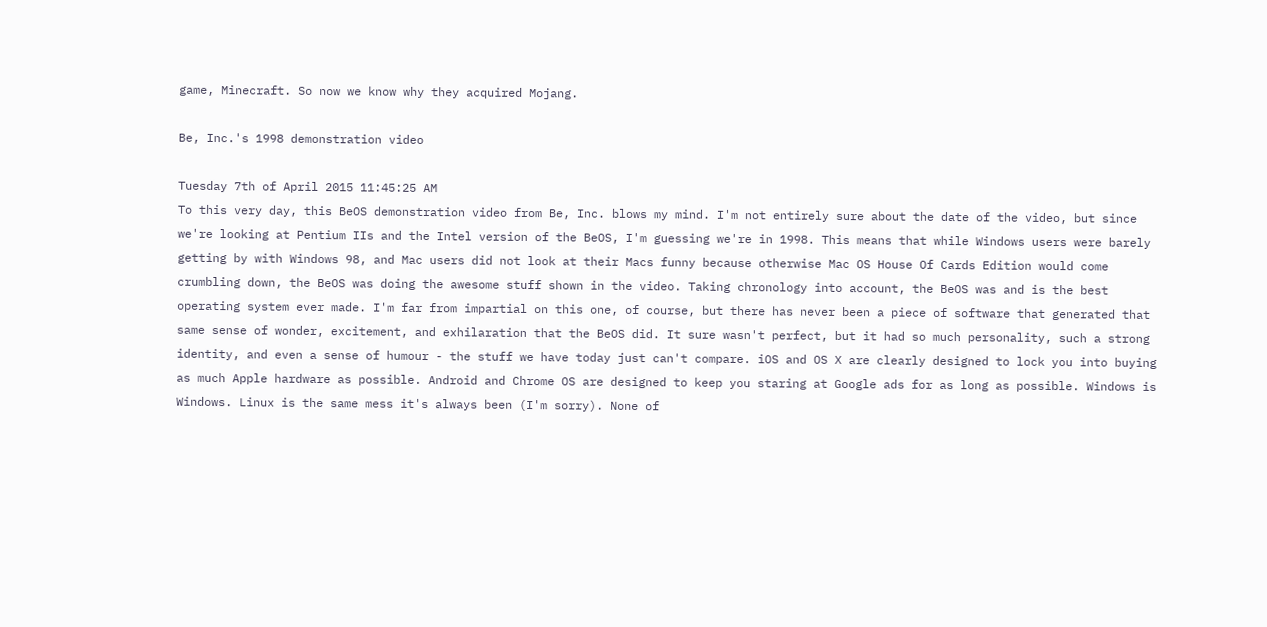game, Minecraft. So now we know why they acquired Mojang.

Be, Inc.'s 1998 demonstration video

Tuesday 7th of April 2015 11:45:25 AM
To this very day, this BeOS demonstration video from Be, Inc. blows my mind. I'm not entirely sure about the date of the video, but since we're looking at Pentium IIs and the Intel version of the BeOS, I'm guessing we're in 1998. This means that while Windows users were barely getting by with Windows 98, and Mac users did not look at their Macs funny because otherwise Mac OS House Of Cards Edition would come crumbling down, the BeOS was doing the awesome stuff shown in the video. Taking chronology into account, the BeOS was and is the best operating system ever made. I'm far from impartial on this one, of course, but there has never been a piece of software that generated that same sense of wonder, excitement, and exhilaration that the BeOS did. It sure wasn't perfect, but it had so much personality, such a strong identity, and even a sense of humour - the stuff we have today just can't compare. iOS and OS X are clearly designed to lock you into buying as much Apple hardware as possible. Android and Chrome OS are designed to keep you staring at Google ads for as long as possible. Windows is Windows. Linux is the same mess it's always been (I'm sorry). None of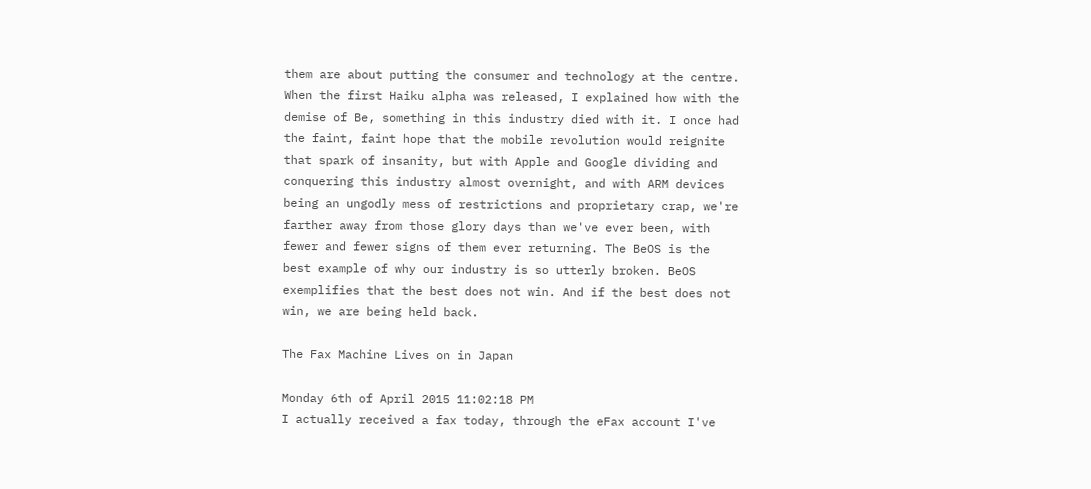them are about putting the consumer and technology at the centre. When the first Haiku alpha was released, I explained how with the demise of Be, something in this industry died with it. I once had the faint, faint hope that the mobile revolution would reignite that spark of insanity, but with Apple and Google dividing and conquering this industry almost overnight, and with ARM devices being an ungodly mess of restrictions and proprietary crap, we're farther away from those glory days than we've ever been, with fewer and fewer signs of them ever returning. The BeOS is the best example of why our industry is so utterly broken. BeOS exemplifies that the best does not win. And if the best does not win, we are being held back.

The Fax Machine Lives on in Japan

Monday 6th of April 2015 11:02:18 PM
I actually received a fax today, through the eFax account I've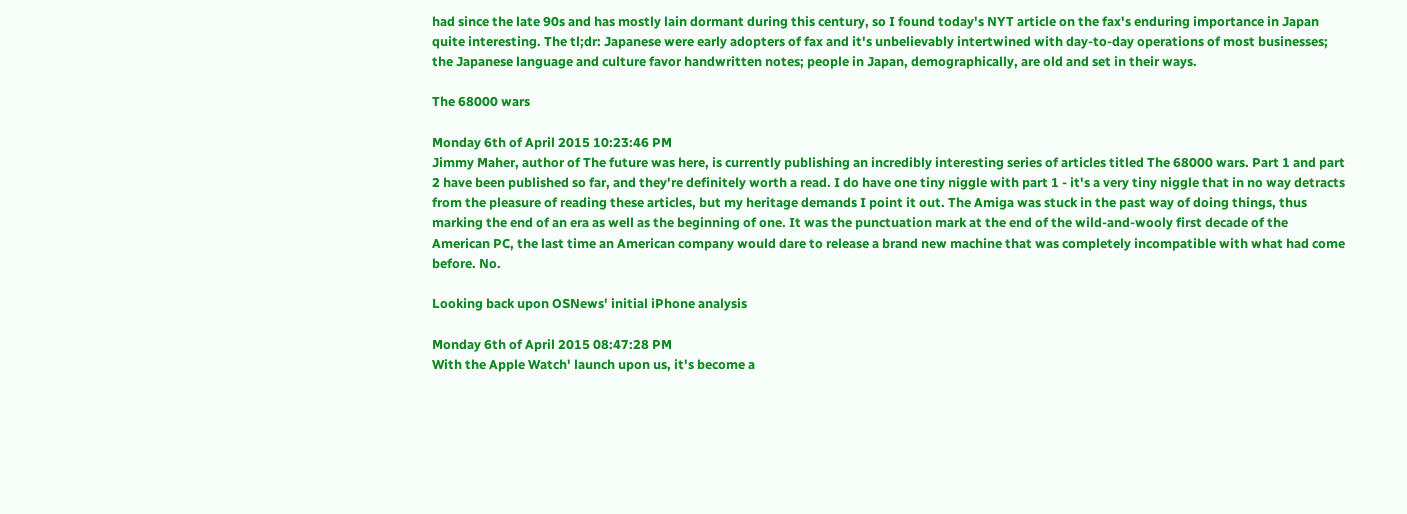had since the late 90s and has mostly lain dormant during this century, so I found today's NYT article on the fax's enduring importance in Japan quite interesting. The tl;dr: Japanese were early adopters of fax and it's unbelievably intertwined with day-to-day operations of most businesses; the Japanese language and culture favor handwritten notes; people in Japan, demographically, are old and set in their ways.

The 68000 wars

Monday 6th of April 2015 10:23:46 PM
Jimmy Maher, author of The future was here, is currently publishing an incredibly interesting series of articles titled The 68000 wars. Part 1 and part 2 have been published so far, and they're definitely worth a read. I do have one tiny niggle with part 1 - it's a very tiny niggle that in no way detracts from the pleasure of reading these articles, but my heritage demands I point it out. The Amiga was stuck in the past way of doing things, thus marking the end of an era as well as the beginning of one. It was the punctuation mark at the end of the wild-and-wooly first decade of the American PC, the last time an American company would dare to release a brand new machine that was completely incompatible with what had come before. No.

Looking back upon OSNews' initial iPhone analysis

Monday 6th of April 2015 08:47:28 PM
With the Apple Watch' launch upon us, it's become a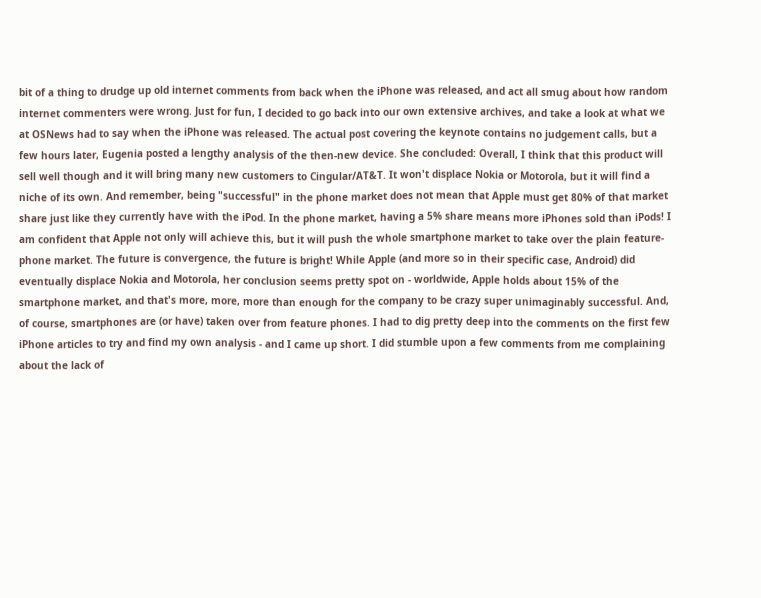bit of a thing to drudge up old internet comments from back when the iPhone was released, and act all smug about how random internet commenters were wrong. Just for fun, I decided to go back into our own extensive archives, and take a look at what we at OSNews had to say when the iPhone was released. The actual post covering the keynote contains no judgement calls, but a few hours later, Eugenia posted a lengthy analysis of the then-new device. She concluded: Overall, I think that this product will sell well though and it will bring many new customers to Cingular/AT&T. It won't displace Nokia or Motorola, but it will find a niche of its own. And remember, being "successful" in the phone market does not mean that Apple must get 80% of that market share just like they currently have with the iPod. In the phone market, having a 5% share means more iPhones sold than iPods! I am confident that Apple not only will achieve this, but it will push the whole smartphone market to take over the plain feature-phone market. The future is convergence, the future is bright! While Apple (and more so in their specific case, Android) did eventually displace Nokia and Motorola, her conclusion seems pretty spot on - worldwide, Apple holds about 15% of the smartphone market, and that's more, more, more than enough for the company to be crazy super unimaginably successful. And, of course, smartphones are (or have) taken over from feature phones. I had to dig pretty deep into the comments on the first few iPhone articles to try and find my own analysis - and I came up short. I did stumble upon a few comments from me complaining about the lack of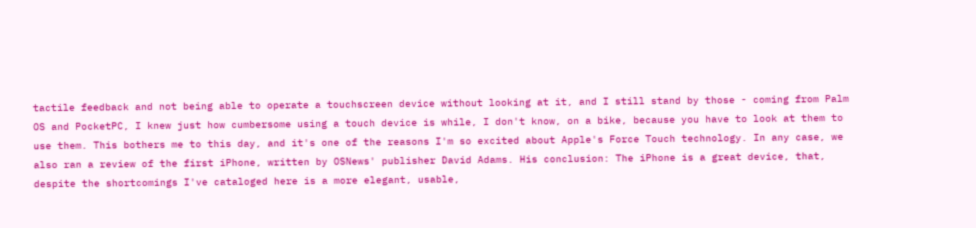tactile feedback and not being able to operate a touchscreen device without looking at it, and I still stand by those - coming from Palm OS and PocketPC, I knew just how cumbersome using a touch device is while, I don't know, on a bike, because you have to look at them to use them. This bothers me to this day, and it's one of the reasons I'm so excited about Apple's Force Touch technology. In any case, we also ran a review of the first iPhone, written by OSNews' publisher David Adams. His conclusion: The iPhone is a great device, that, despite the shortcomings I've cataloged here is a more elegant, usable,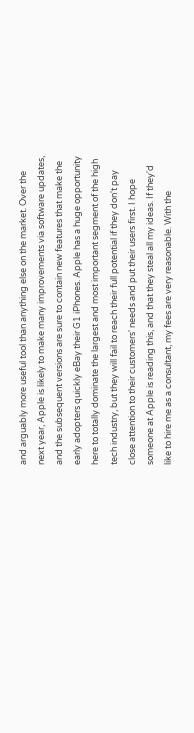and arguably more useful tool than anything else on the market. Over the next year, Apple is likely to make many improvements via software updates, and the subsequent versions are sure to contain new features that make the early adopters quickly eBay their G1 iPhones. Apple has a huge opportunity here to totally dominate the largest and most important segment of the high tech industry, but they will fail to reach their full potential if they don't pay close attention to their customers' needs and put their users first. I hope someone at Apple is reading this, and that they steal all my ideas. If they'd like to hire me as a consultant, my fees are very reasonable. With the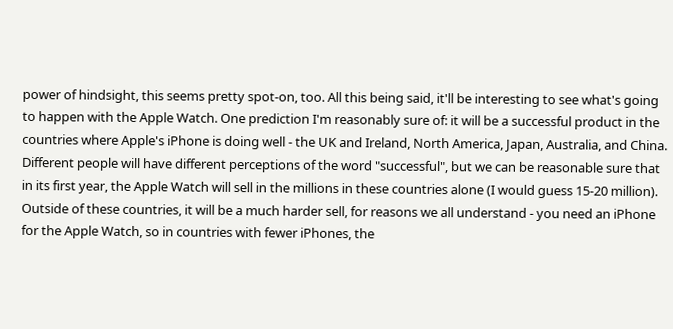power of hindsight, this seems pretty spot-on, too. All this being said, it'll be interesting to see what's going to happen with the Apple Watch. One prediction I'm reasonably sure of: it will be a successful product in the countries where Apple's iPhone is doing well - the UK and Ireland, North America, Japan, Australia, and China. Different people will have different perceptions of the word "successful", but we can be reasonable sure that in its first year, the Apple Watch will sell in the millions in these countries alone (I would guess 15-20 million). Outside of these countries, it will be a much harder sell, for reasons we all understand - you need an iPhone for the Apple Watch, so in countries with fewer iPhones, the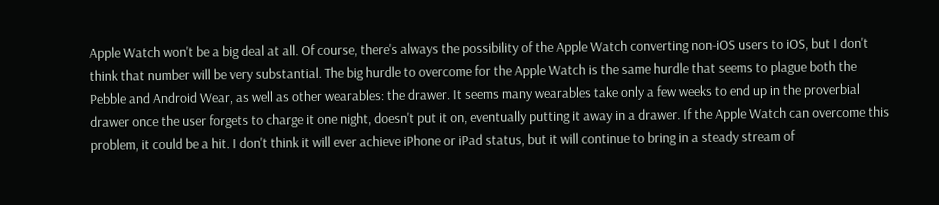Apple Watch won't be a big deal at all. Of course, there's always the possibility of the Apple Watch converting non-iOS users to iOS, but I don't think that number will be very substantial. The big hurdle to overcome for the Apple Watch is the same hurdle that seems to plague both the Pebble and Android Wear, as well as other wearables: the drawer. It seems many wearables take only a few weeks to end up in the proverbial drawer once the user forgets to charge it one night, doesn't put it on, eventually putting it away in a drawer. If the Apple Watch can overcome this problem, it could be a hit. I don't think it will ever achieve iPhone or iPad status, but it will continue to bring in a steady stream of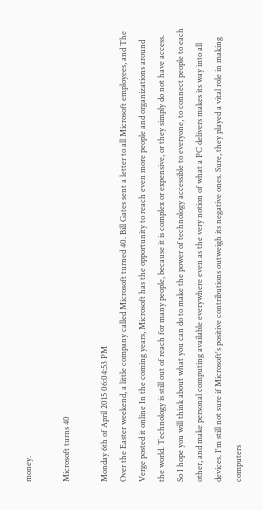money.

Microsoft turns 40

Monday 6th of April 2015 06:04:53 PM
Over the Easter weekend, a little company called Microsoft turned 40. Bill Gates sent a letter to all Microsoft employees, and The Verge posted it online In the coming years, Microsoft has the opportunity to reach even more people and organizations around the world. Technology is still out of reach for many people, because it is complex or expensive, or they simply do not have access. So I hope you will think about what you can do to make the power of technology accessible to everyone, to connect people to each other, and make personal computing available everywhere even as the very notion of what a PC delivers makes its way into all devices. I'm still not sure if Microsoft's positive contributions outweigh its negative ones. Sure, they played a vital role in making computers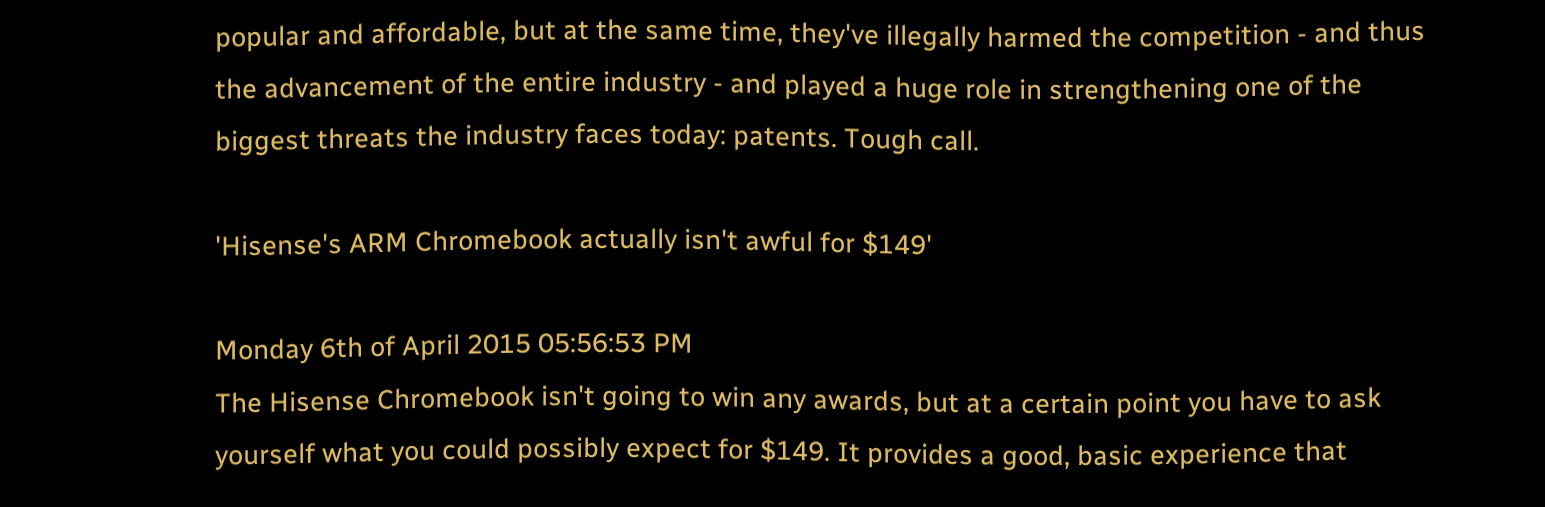popular and affordable, but at the same time, they've illegally harmed the competition - and thus the advancement of the entire industry - and played a huge role in strengthening one of the biggest threats the industry faces today: patents. Tough call.

'Hisense's ARM Chromebook actually isn't awful for $149'

Monday 6th of April 2015 05:56:53 PM
The Hisense Chromebook isn't going to win any awards, but at a certain point you have to ask yourself what you could possibly expect for $149. It provides a good, basic experience that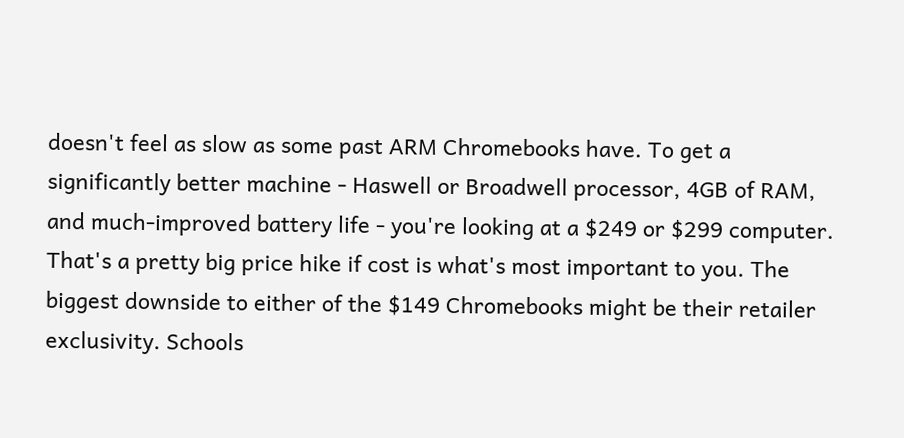doesn't feel as slow as some past ARM Chromebooks have. To get a significantly better machine - Haswell or Broadwell processor, 4GB of RAM, and much-improved battery life - you're looking at a $249 or $299 computer. That's a pretty big price hike if cost is what's most important to you. The biggest downside to either of the $149 Chromebooks might be their retailer exclusivity. Schools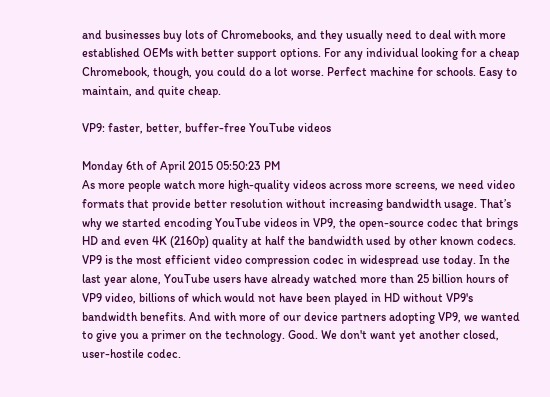and businesses buy lots of Chromebooks, and they usually need to deal with more established OEMs with better support options. For any individual looking for a cheap Chromebook, though, you could do a lot worse. Perfect machine for schools. Easy to maintain, and quite cheap.

VP9: faster, better, buffer-free YouTube videos

Monday 6th of April 2015 05:50:23 PM
As more people watch more high-quality videos across more screens, we need video formats that provide better resolution without increasing bandwidth usage. That’s why we started encoding YouTube videos in VP9, the open-source codec that brings HD and even 4K (2160p) quality at half the bandwidth used by other known codecs. VP9 is the most efficient video compression codec in widespread use today. In the last year alone, YouTube users have already watched more than 25 billion hours of VP9 video, billions of which would not have been played in HD without VP9's bandwidth benefits. And with more of our device partners adopting VP9, we wanted to give you a primer on the technology. Good. We don't want yet another closed, user-hostile codec.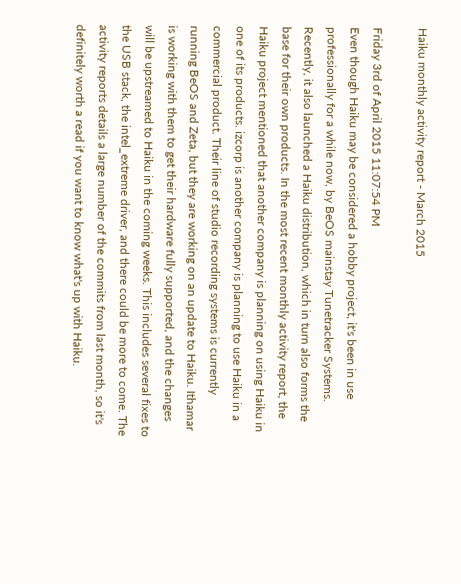Haiku monthly activity report - March 2015

Friday 3rd of April 2015 11:07:54 PM
Even though Haiku may be considered a hobby project, it's been in use professionally for a while now, by BeOS mainstay Tunetracker Systems. Recently, it also launched a Haiku distribution, which in turn also forms the base for their own products. In the most recent monthly activity report, the Haiku project mentioned that another company is planning on using Haiku in one of its products. izcorp is another company is planning to use Haiku in a commercial product. Their line of studio recording systems is currently running BeOS and Zeta, but they are working on an update to Haiku. Ithamar is working with them to get their hardware fully supported, and the changes will be upstreamed to Haiku in the coming weeks. This includes several fixes to the USB stack, the intel_extreme driver, and there could be more to come. The activity reports details a large number of the commits from last month, so it's definitely worth a read if you want to know what's up with Haiku.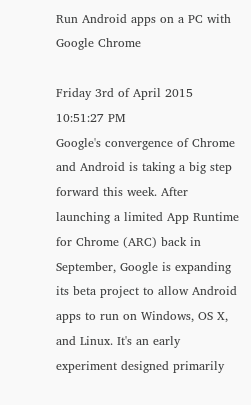Run Android apps on a PC with Google Chrome

Friday 3rd of April 2015 10:51:27 PM
Google's convergence of Chrome and Android is taking a big step forward this week. After launching a limited App Runtime for Chrome (ARC) back in September, Google is expanding its beta project to allow Android apps to run on Windows, OS X, and Linux. It's an early experiment designed primarily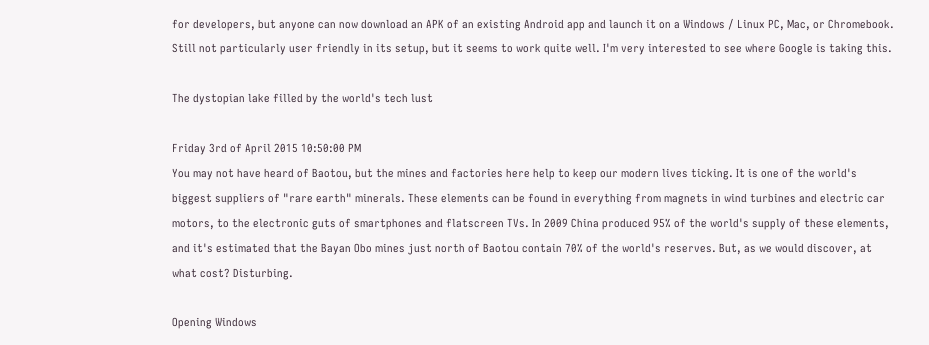for developers, but anyone can now download an APK of an existing Android app and launch it on a Windows / Linux PC, Mac, or Chromebook. Still not particularly user friendly in its setup, but it seems to work quite well. I'm very interested to see where Google is taking this.

The dystopian lake filled by the world's tech lust

Friday 3rd of April 2015 10:50:00 PM
You may not have heard of Baotou, but the mines and factories here help to keep our modern lives ticking. It is one of the world's biggest suppliers of "rare earth" minerals. These elements can be found in everything from magnets in wind turbines and electric car motors, to the electronic guts of smartphones and flatscreen TVs. In 2009 China produced 95% of the world's supply of these elements, and it's estimated that the Bayan Obo mines just north of Baotou contain 70% of the world's reserves. But, as we would discover, at what cost? Disturbing.

Opening Windows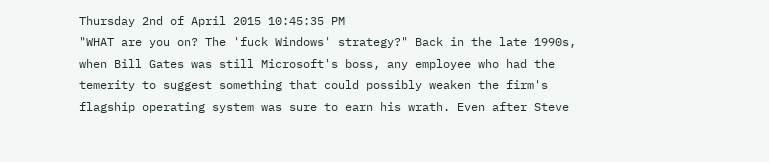Thursday 2nd of April 2015 10:45:35 PM
"WHAT are you on? The 'fuck Windows' strategy?" Back in the late 1990s, when Bill Gates was still Microsoft's boss, any employee who had the temerity to suggest something that could possibly weaken the firm's flagship operating system was sure to earn his wrath. Even after Steve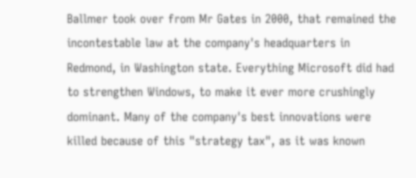Ballmer took over from Mr Gates in 2000, that remained the incontestable law at the company's headquarters in Redmond, in Washington state. Everything Microsoft did had to strengthen Windows, to make it ever more crushingly dominant. Many of the company's best innovations were killed because of this "strategy tax", as it was known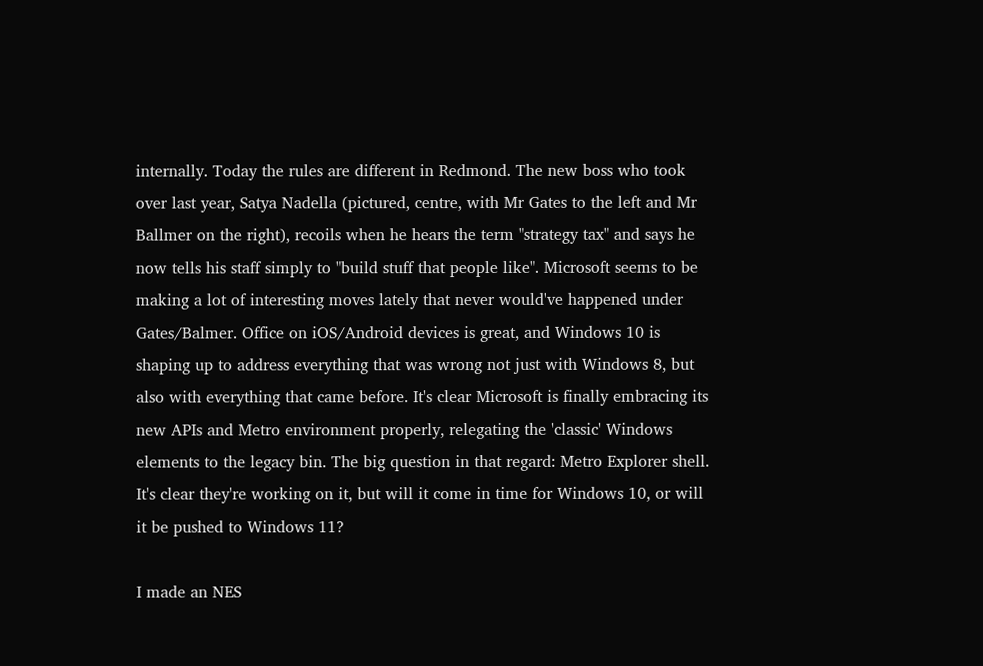internally. Today the rules are different in Redmond. The new boss who took over last year, Satya Nadella (pictured, centre, with Mr Gates to the left and Mr Ballmer on the right), recoils when he hears the term "strategy tax" and says he now tells his staff simply to "build stuff that people like". Microsoft seems to be making a lot of interesting moves lately that never would've happened under Gates/Balmer. Office on iOS/Android devices is great, and Windows 10 is shaping up to address everything that was wrong not just with Windows 8, but also with everything that came before. It's clear Microsoft is finally embracing its new APIs and Metro environment properly, relegating the 'classic' Windows elements to the legacy bin. The big question in that regard: Metro Explorer shell. It's clear they're working on it, but will it come in time for Windows 10, or will it be pushed to Windows 11?

I made an NES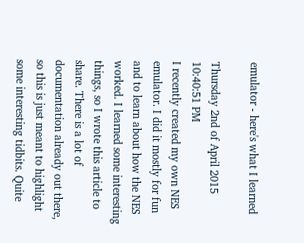emulator - here's what I learned

Thursday 2nd of April 2015 10:40:51 PM
I recently created my own NES emulator. I did it mostly for fun and to learn about how the NES worked. I learned some interesting things, so I wrote this article to share. There is a lot of documentation already out there, so this is just meant to highlight some interesting tidbits. Quite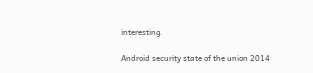interesting.

Android security state of the union 2014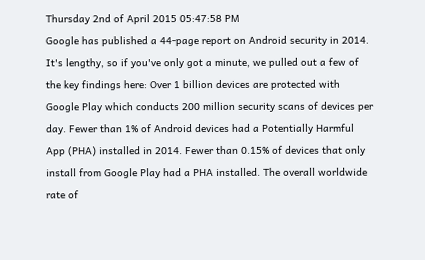Thursday 2nd of April 2015 05:47:58 PM
Google has published a 44-page report on Android security in 2014. It's lengthy, so if you've only got a minute, we pulled out a few of the key findings here: Over 1 billion devices are protected with Google Play which conducts 200 million security scans of devices per day. Fewer than 1% of Android devices had a Potentially Harmful App (PHA) installed in 2014. Fewer than 0.15% of devices that only install from Google Play had a PHA installed. The overall worldwide rate of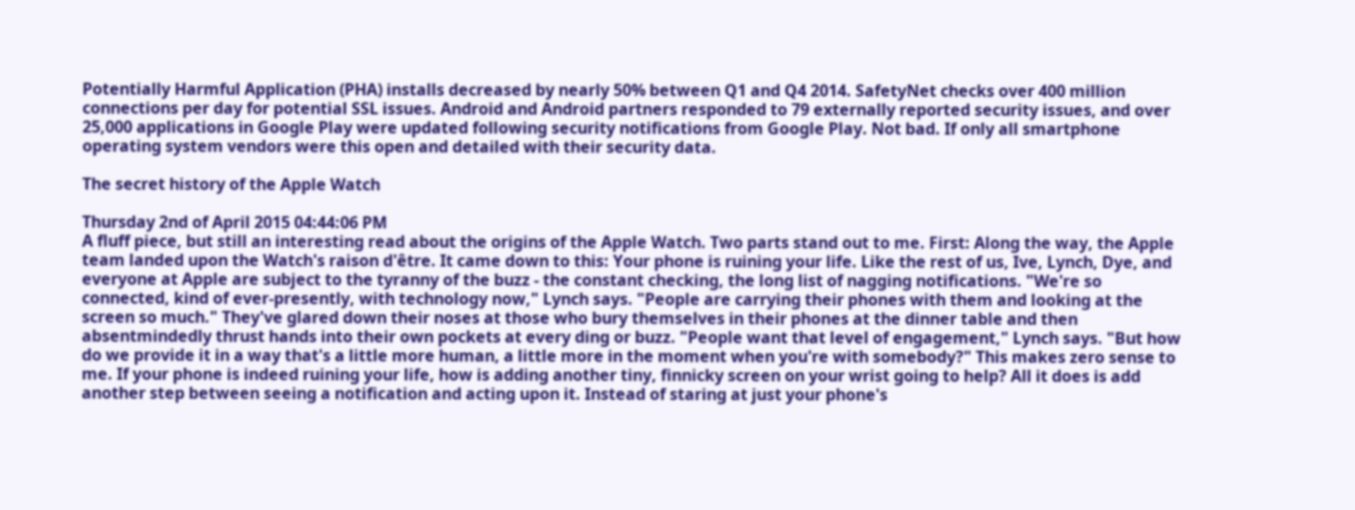Potentially Harmful Application (PHA) installs decreased by nearly 50% between Q1 and Q4 2014. SafetyNet checks over 400 million connections per day for potential SSL issues. Android and Android partners responded to 79 externally reported security issues, and over 25,000 applications in Google Play were updated following security notifications from Google Play. Not bad. If only all smartphone operating system vendors were this open and detailed with their security data.

The secret history of the Apple Watch

Thursday 2nd of April 2015 04:44:06 PM
A fluff piece, but still an interesting read about the origins of the Apple Watch. Two parts stand out to me. First: Along the way, the Apple team landed upon the Watch's raison d'être. It came down to this: Your phone is ruining your life. Like the rest of us, Ive, Lynch, Dye, and everyone at Apple are subject to the tyranny of the buzz - the constant checking, the long list of nagging notifications. "We're so connected, kind of ever-presently, with technology now," Lynch says. "People are carrying their phones with them and looking at the screen so much." They've glared down their noses at those who bury themselves in their phones at the dinner table and then absentmindedly thrust hands into their own pockets at every ding or buzz. "People want that level of engagement," Lynch says. "But how do we provide it in a way that's a little more human, a little more in the moment when you're with somebody?" This makes zero sense to me. If your phone is indeed ruining your life, how is adding another tiny, finnicky screen on your wrist going to help? All it does is add another step between seeing a notification and acting upon it. Instead of staring at just your phone's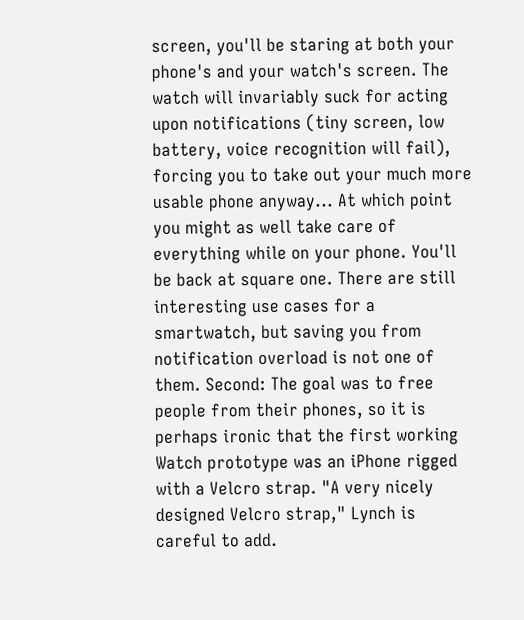screen, you'll be staring at both your phone's and your watch's screen. The watch will invariably suck for acting upon notifications (tiny screen, low battery, voice recognition will fail), forcing you to take out your much more usable phone anyway... At which point you might as well take care of everything while on your phone. You'll be back at square one. There are still interesting use cases for a smartwatch, but saving you from notification overload is not one of them. Second: The goal was to free people from their phones, so it is perhaps ironic that the first working Watch prototype was an iPhone rigged with a Velcro strap. "A very nicely designed Velcro strap," Lynch is careful to add.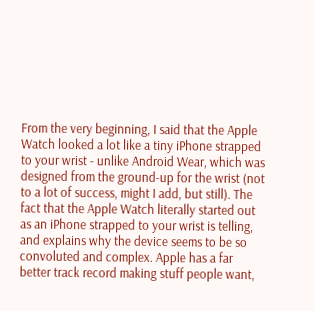From the very beginning, I said that the Apple Watch looked a lot like a tiny iPhone strapped to your wrist - unlike Android Wear, which was designed from the ground-up for the wrist (not to a lot of success, might I add, but still). The fact that the Apple Watch literally started out as an iPhone strapped to your wrist is telling, and explains why the device seems to be so convoluted and complex. Apple has a far better track record making stuff people want,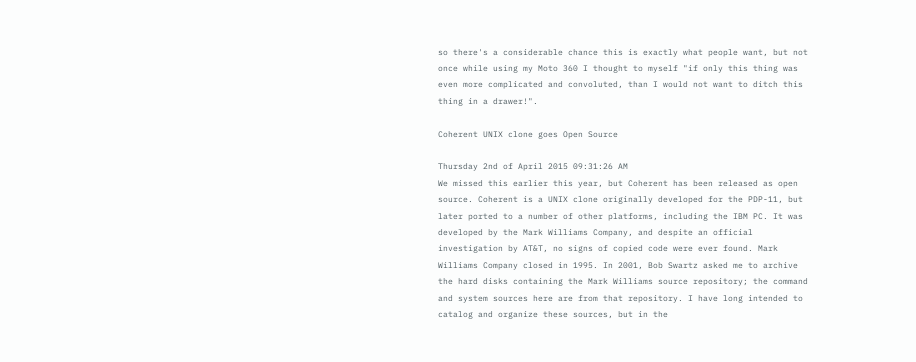so there's a considerable chance this is exactly what people want, but not once while using my Moto 360 I thought to myself "if only this thing was even more complicated and convoluted, than I would not want to ditch this thing in a drawer!".

Coherent UNIX clone goes Open Source

Thursday 2nd of April 2015 09:31:26 AM
We missed this earlier this year, but Coherent has been released as open source. Coherent is a UNIX clone originally developed for the PDP-11, but later ported to a number of other platforms, including the IBM PC. It was developed by the Mark Williams Company, and despite an official investigation by AT&T, no signs of copied code were ever found. Mark Williams Company closed in 1995. In 2001, Bob Swartz asked me to archive the hard disks containing the Mark Williams source repository; the command and system sources here are from that repository. I have long intended to catalog and organize these sources, but in the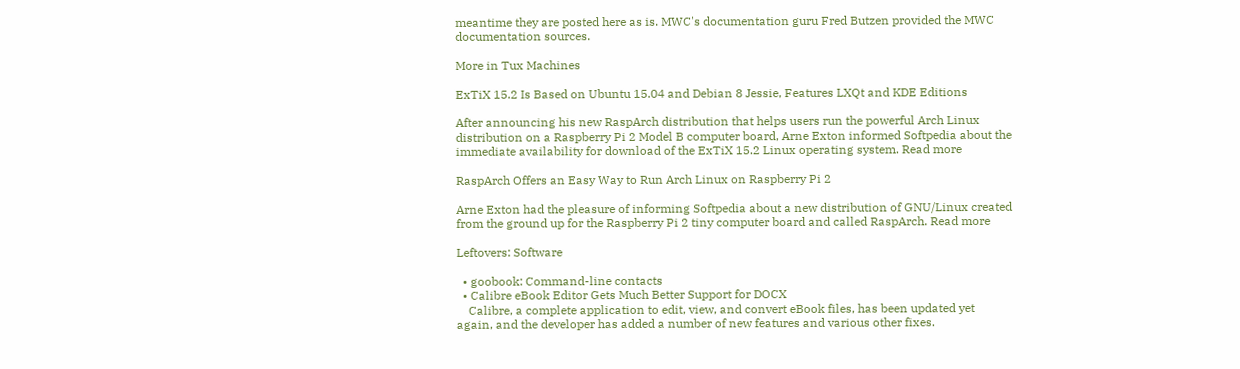meantime they are posted here as is. MWC's documentation guru Fred Butzen provided the MWC documentation sources.

More in Tux Machines

ExTiX 15.2 Is Based on Ubuntu 15.04 and Debian 8 Jessie, Features LXQt and KDE Editions

After announcing his new RaspArch distribution that helps users run the powerful Arch Linux distribution on a Raspberry Pi 2 Model B computer board, Arne Exton informed Softpedia about the immediate availability for download of the ExTiX 15.2 Linux operating system. Read more

RaspArch Offers an Easy Way to Run Arch Linux on Raspberry Pi 2

Arne Exton had the pleasure of informing Softpedia about a new distribution of GNU/Linux created from the ground up for the Raspberry Pi 2 tiny computer board and called RaspArch. Read more

Leftovers: Software

  • goobook: Command-line contacts
  • Calibre eBook Editor Gets Much Better Support for DOCX
    Calibre, a complete application to edit, view, and convert eBook files, has been updated yet again, and the developer has added a number of new features and various other fixes.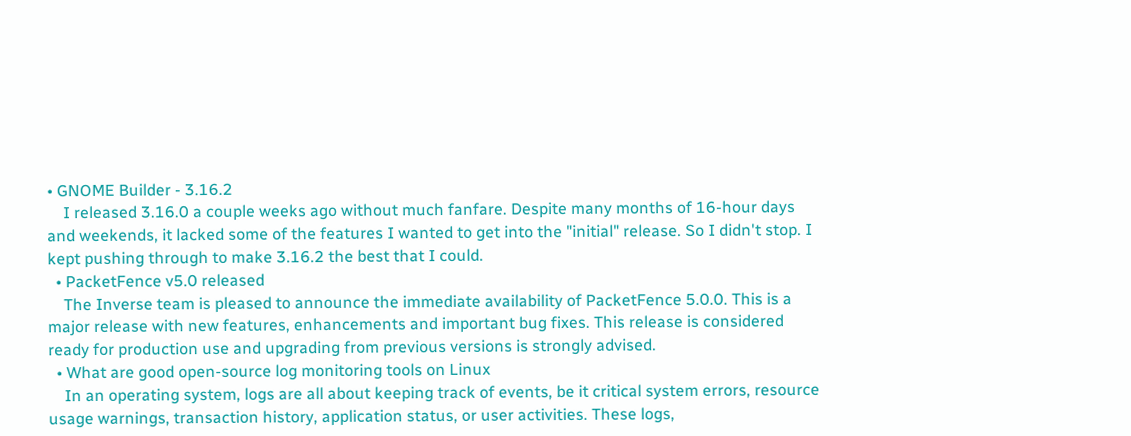• GNOME Builder - 3.16.2
    I released 3.16.0 a couple weeks ago without much fanfare. Despite many months of 16-hour days and weekends, it lacked some of the features I wanted to get into the "initial" release. So I didn't stop. I kept pushing through to make 3.16.2 the best that I could.
  • PacketFence v5.0 released
    The Inverse team is pleased to announce the immediate availability of PacketFence 5.0.0. This is a major release with new features, enhancements and important bug fixes. This release is considered ready for production use and upgrading from previous versions is strongly advised.
  • What are good open-source log monitoring tools on Linux
    In an operating system, logs are all about keeping track of events, be it critical system errors, resource usage warnings, transaction history, application status, or user activities. These logs,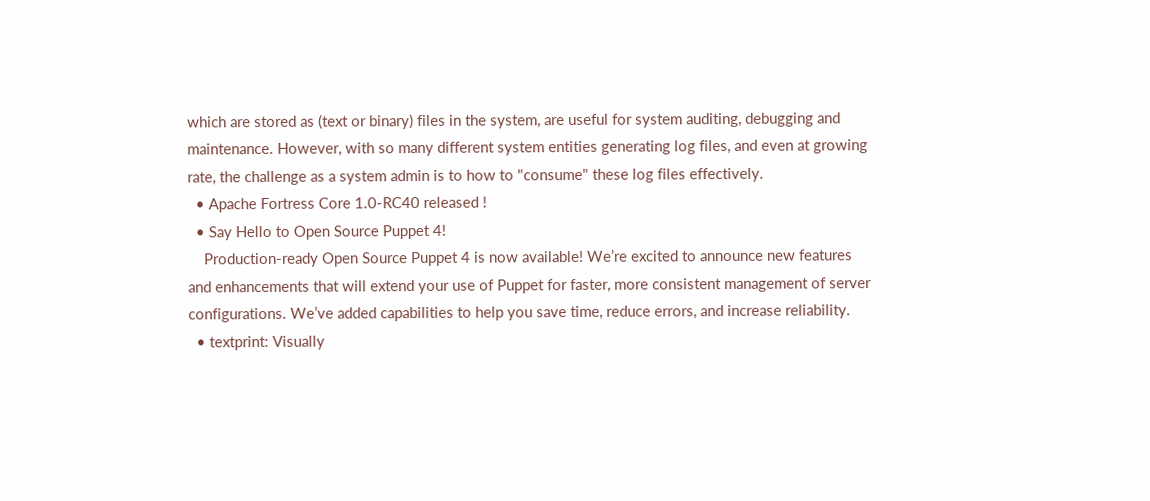which are stored as (text or binary) files in the system, are useful for system auditing, debugging and maintenance. However, with so many different system entities generating log files, and even at growing rate, the challenge as a system admin is to how to "consume" these log files effectively.
  • Apache Fortress Core 1.0-RC40 released !
  • Say Hello to Open Source Puppet 4!
    Production-ready Open Source Puppet 4 is now available! We’re excited to announce new features and enhancements that will extend your use of Puppet for faster, more consistent management of server configurations. We’ve added capabilities to help you save time, reduce errors, and increase reliability.
  • textprint: Visually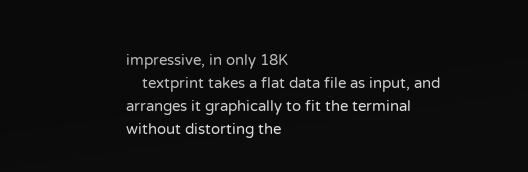impressive, in only 18K
    textprint takes a flat data file as input, and arranges it graphically to fit the terminal without distorting the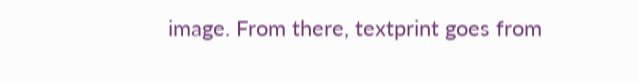image. From there, textprint goes from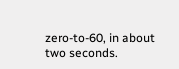zero-to-60, in about two seconds.